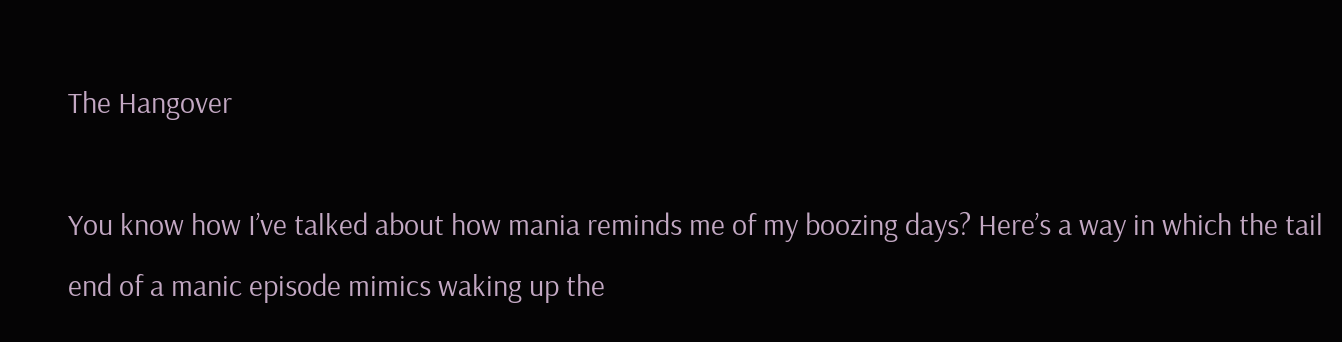The Hangover

You know how I’ve talked about how mania reminds me of my boozing days? Here’s a way in which the tail end of a manic episode mimics waking up the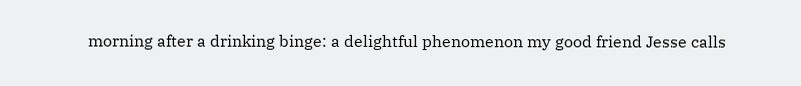morning after a drinking binge: a delightful phenomenon my good friend Jesse calls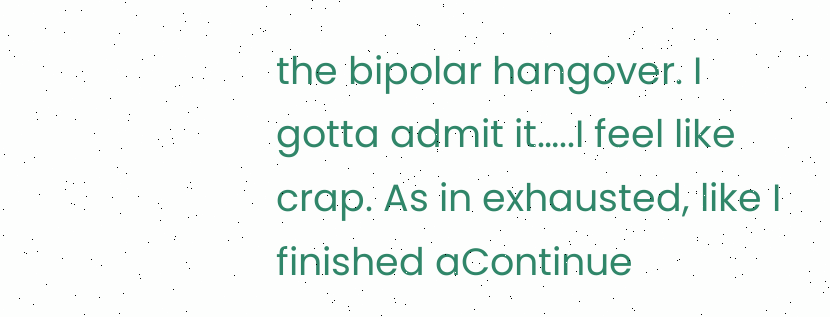the bipolar hangover. I gotta admit it…..I feel like crap. As in exhausted, like I finished aContinue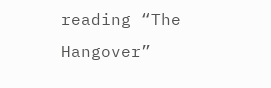reading “The Hangover”